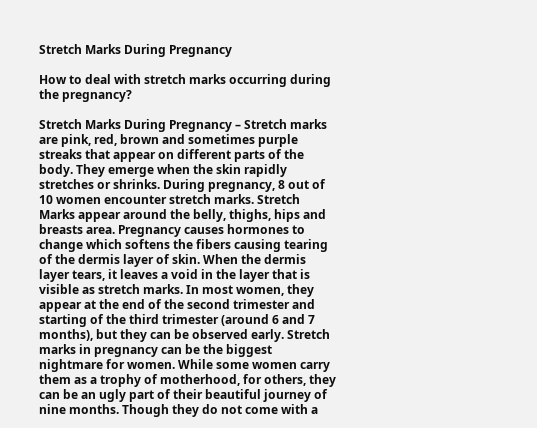Stretch Marks During Pregnancy

How to deal with stretch marks occurring during the pregnancy?

Stretch Marks During Pregnancy – Stretch marks are pink, red, brown and sometimes purple streaks that appear on different parts of the body. They emerge when the skin rapidly stretches or shrinks. During pregnancy, 8 out of 10 women encounter stretch marks. Stretch Marks appear around the belly, thighs, hips and breasts area. Pregnancy causes hormones to change which softens the fibers causing tearing of the dermis layer of skin. When the dermis layer tears, it leaves a void in the layer that is visible as stretch marks. In most women, they appear at the end of the second trimester and starting of the third trimester (around 6 and 7 months), but they can be observed early. Stretch marks in pregnancy can be the biggest nightmare for women. While some women carry them as a trophy of motherhood, for others, they can be an ugly part of their beautiful journey of nine months. Though they do not come with a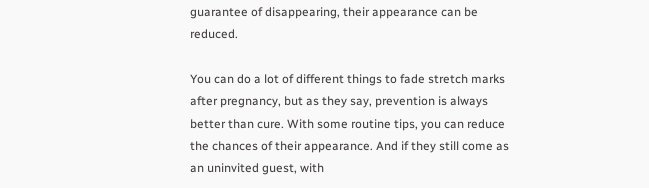guarantee of disappearing, their appearance can be reduced.

You can do a lot of different things to fade stretch marks after pregnancy, but as they say, prevention is always better than cure. With some routine tips, you can reduce the chances of their appearance. And if they still come as an uninvited guest, with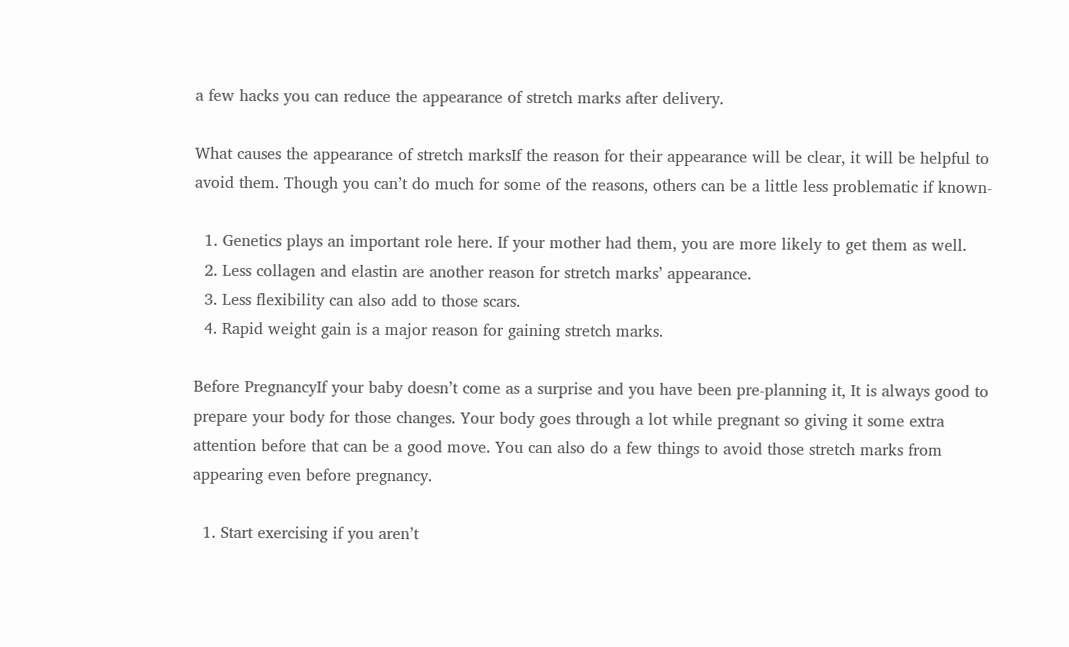a few hacks you can reduce the appearance of stretch marks after delivery.

What causes the appearance of stretch marksIf the reason for their appearance will be clear, it will be helpful to avoid them. Though you can’t do much for some of the reasons, others can be a little less problematic if known-

  1. Genetics plays an important role here. If your mother had them, you are more likely to get them as well.
  2. Less collagen and elastin are another reason for stretch marks’ appearance.
  3. Less flexibility can also add to those scars.
  4. Rapid weight gain is a major reason for gaining stretch marks.

Before PregnancyIf your baby doesn’t come as a surprise and you have been pre-planning it, It is always good to prepare your body for those changes. Your body goes through a lot while pregnant so giving it some extra attention before that can be a good move. You can also do a few things to avoid those stretch marks from appearing even before pregnancy.

  1. Start exercising if you aren’t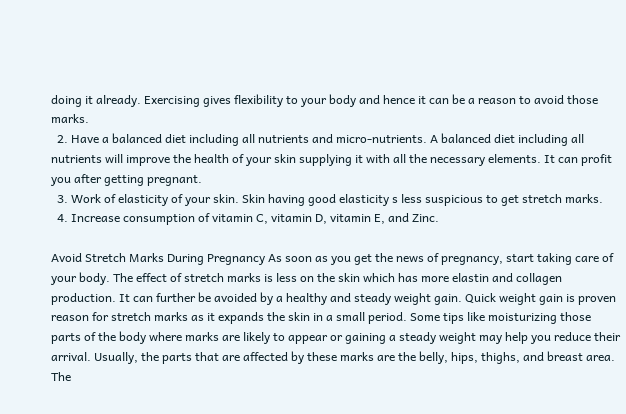doing it already. Exercising gives flexibility to your body and hence it can be a reason to avoid those marks.
  2. Have a balanced diet including all nutrients and micro-nutrients. A balanced diet including all nutrients will improve the health of your skin supplying it with all the necessary elements. It can profit you after getting pregnant.
  3. Work of elasticity of your skin. Skin having good elasticity s less suspicious to get stretch marks.
  4. Increase consumption of vitamin C, vitamin D, vitamin E, and Zinc.

Avoid Stretch Marks During Pregnancy As soon as you get the news of pregnancy, start taking care of your body. The effect of stretch marks is less on the skin which has more elastin and collagen production. It can further be avoided by a healthy and steady weight gain. Quick weight gain is proven reason for stretch marks as it expands the skin in a small period. Some tips like moisturizing those parts of the body where marks are likely to appear or gaining a steady weight may help you reduce their arrival. Usually, the parts that are affected by these marks are the belly, hips, thighs, and breast area. The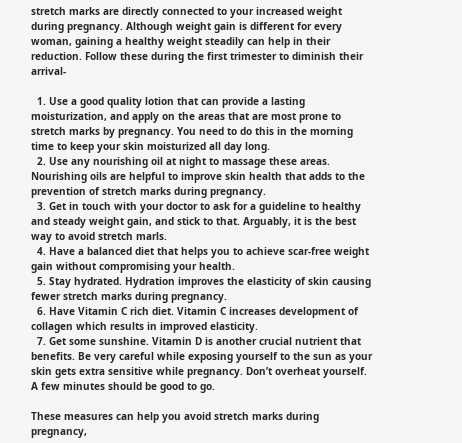stretch marks are directly connected to your increased weight during pregnancy. Although weight gain is different for every woman, gaining a healthy weight steadily can help in their reduction. Follow these during the first trimester to diminish their arrival-

  1. Use a good quality lotion that can provide a lasting moisturization, and apply on the areas that are most prone to stretch marks by pregnancy. You need to do this in the morning time to keep your skin moisturized all day long.
  2. Use any nourishing oil at night to massage these areas. Nourishing oils are helpful to improve skin health that adds to the prevention of stretch marks during pregnancy.
  3. Get in touch with your doctor to ask for a guideline to healthy and steady weight gain, and stick to that. Arguably, it is the best way to avoid stretch marls.
  4. Have a balanced diet that helps you to achieve scar-free weight gain without compromising your health.
  5. Stay hydrated. Hydration improves the elasticity of skin causing fewer stretch marks during pregnancy.
  6. Have Vitamin C rich diet. Vitamin C increases development of collagen which results in improved elasticity.
  7. Get some sunshine. Vitamin D is another crucial nutrient that benefits. Be very careful while exposing yourself to the sun as your skin gets extra sensitive while pregnancy. Don’t overheat yourself. A few minutes should be good to go.

These measures can help you avoid stretch marks during pregnancy,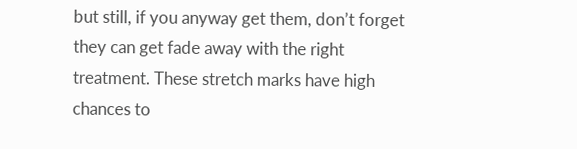but still, if you anyway get them, don’t forget they can get fade away with the right treatment. These stretch marks have high chances to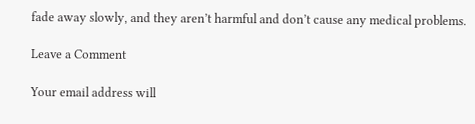fade away slowly, and they aren’t harmful and don’t cause any medical problems.

Leave a Comment

Your email address will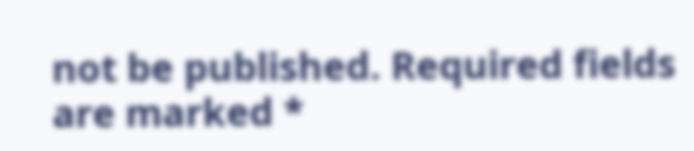not be published. Required fields are marked *